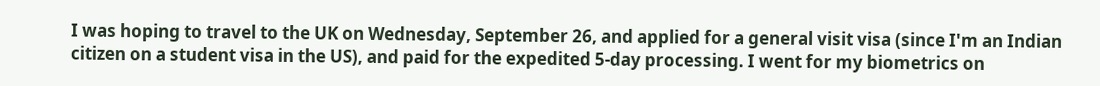I was hoping to travel to the UK on Wednesday, September 26, and applied for a general visit visa (since I'm an Indian citizen on a student visa in the US), and paid for the expedited 5-day processing. I went for my biometrics on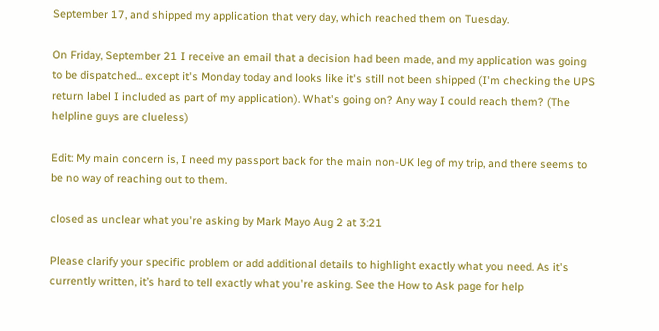September 17, and shipped my application that very day, which reached them on Tuesday.

On Friday, September 21 I receive an email that a decision had been made, and my application was going to be dispatched... except it's Monday today and looks like it's still not been shipped (I'm checking the UPS return label I included as part of my application). What's going on? Any way I could reach them? (The helpline guys are clueless)

Edit: My main concern is, I need my passport back for the main non-UK leg of my trip, and there seems to be no way of reaching out to them.

closed as unclear what you're asking by Mark Mayo Aug 2 at 3:21

Please clarify your specific problem or add additional details to highlight exactly what you need. As it's currently written, it’s hard to tell exactly what you're asking. See the How to Ask page for help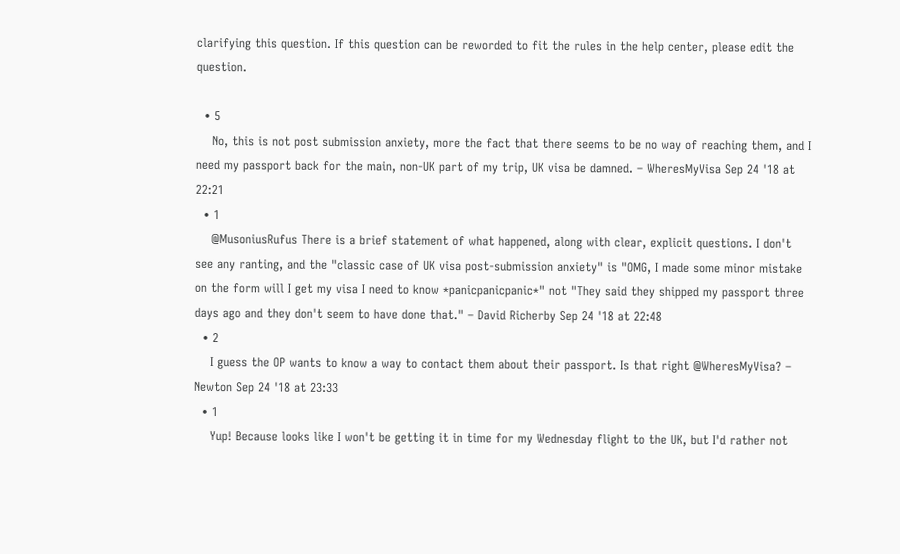clarifying this question. If this question can be reworded to fit the rules in the help center, please edit the question.

  • 5
    No, this is not post submission anxiety, more the fact that there seems to be no way of reaching them, and I need my passport back for the main, non-UK part of my trip, UK visa be damned. – WheresMyVisa Sep 24 '18 at 22:21
  • 1
    @MusoniusRufus There is a brief statement of what happened, along with clear, explicit questions. I don't see any ranting, and the "classic case of UK visa post-submission anxiety" is "OMG, I made some minor mistake on the form will I get my visa I need to know *panicpanicpanic*" not "They said they shipped my passport three days ago and they don't seem to have done that." – David Richerby Sep 24 '18 at 22:48
  • 2
    I guess the OP wants to know a way to contact them about their passport. Is that right @WheresMyVisa? – Newton Sep 24 '18 at 23:33
  • 1
    Yup! Because looks like I won't be getting it in time for my Wednesday flight to the UK, but I'd rather not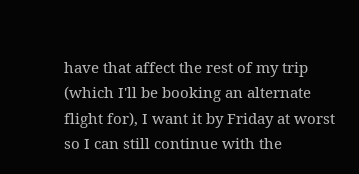have that affect the rest of my trip (which I'll be booking an alternate flight for), I want it by Friday at worst so I can still continue with the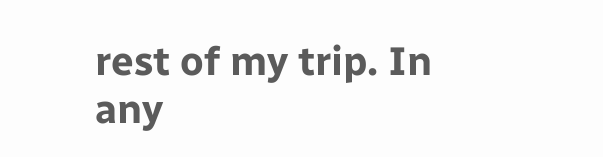rest of my trip. In any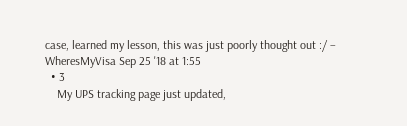case, learned my lesson, this was just poorly thought out :/ – WheresMyVisa Sep 25 '18 at 1:55
  • 3
    My UPS tracking page just updated,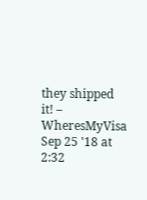they shipped it! – WheresMyVisa Sep 25 '18 at 2:32